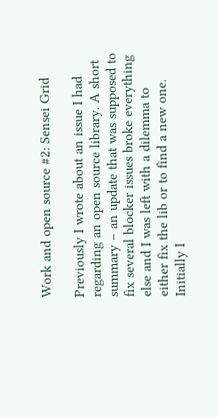Work and open source #2: Sensei Grid

Previously I wrote about an issue I had regarding an open source library. A short summary – an update that was supposed to fix several blocker issues broke everything else and I was left with a dilemma to either fix the lib or to find a new one. Initially I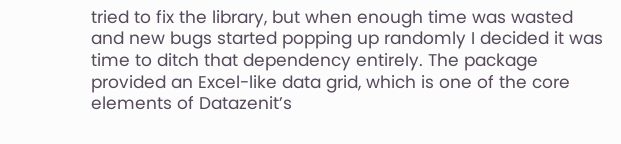tried to fix the library, but when enough time was wasted and new bugs started popping up randomly I decided it was time to ditch that dependency entirely. The package provided an Excel-like data grid, which is one of the core elements of Datazenit’s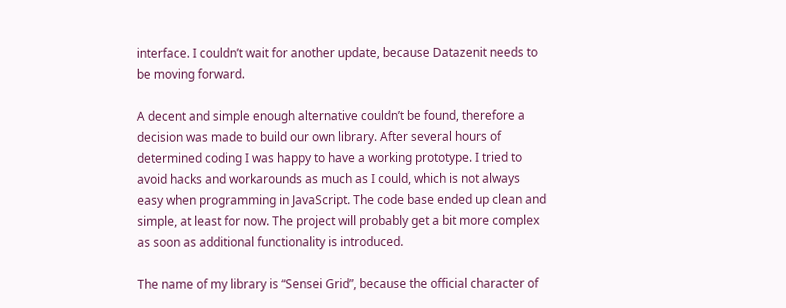interface. I couldn’t wait for another update, because Datazenit needs to be moving forward.

A decent and simple enough alternative couldn’t be found, therefore a decision was made to build our own library. After several hours of determined coding I was happy to have a working prototype. I tried to avoid hacks and workarounds as much as I could, which is not always easy when programming in JavaScript. The code base ended up clean and simple, at least for now. The project will probably get a bit more complex as soon as additional functionality is introduced.

The name of my library is “Sensei Grid”, because the official character of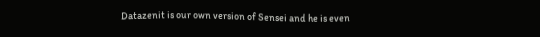Datazenit is our own version of Sensei and he is even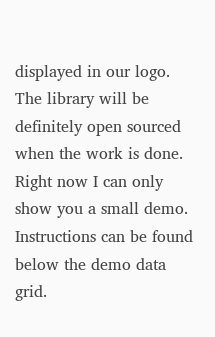displayed in our logo. The library will be definitely open sourced when the work is done. Right now I can only show you a small demo. Instructions can be found below the demo data grid.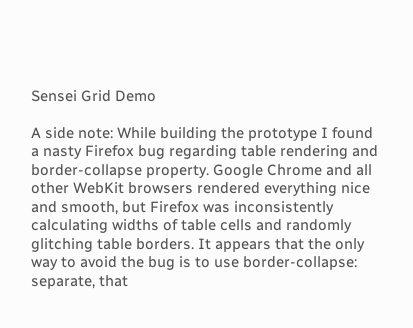Sensei Grid Demo

A side note: While building the prototype I found a nasty Firefox bug regarding table rendering and border-collapse property. Google Chrome and all other WebKit browsers rendered everything nice and smooth, but Firefox was inconsistently calculating widths of table cells and randomly glitching table borders. It appears that the only way to avoid the bug is to use border-collapse: separate, that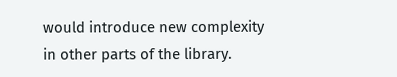would introduce new complexity in other parts of the library.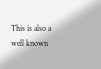This is also a well known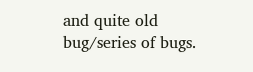and quite old bug/series of bugs.